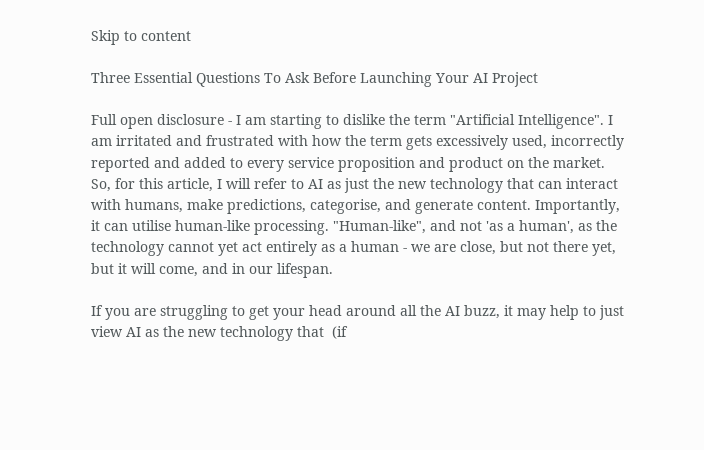Skip to content

Three Essential Questions To Ask Before Launching Your AI Project

Full open disclosure - I am starting to dislike the term "Artificial Intelligence". I am irritated and frustrated with how the term gets excessively used, incorrectly reported and added to every service proposition and product on the market.  So, for this article, I will refer to AI as just the new technology that can interact with humans, make predictions, categorise, and generate content. Importantly, it can utilise human-like processing. "Human-like", and not 'as a human', as the technology cannot yet act entirely as a human - we are close, but not there yet, but it will come, and in our lifespan.

If you are struggling to get your head around all the AI buzz, it may help to just view AI as the new technology that  (if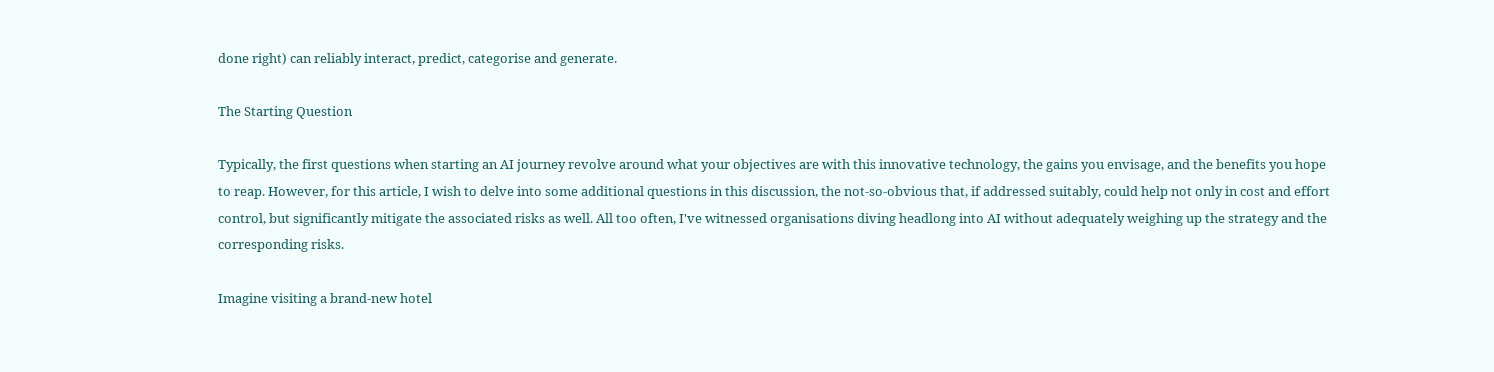done right) can reliably interact, predict, categorise and generate.

The Starting Question

Typically, the first questions when starting an AI journey revolve around what your objectives are with this innovative technology, the gains you envisage, and the benefits you hope to reap. However, for this article, I wish to delve into some additional questions in this discussion, the not-so-obvious that, if addressed suitably, could help not only in cost and effort control, but significantly mitigate the associated risks as well. All too often, I've witnessed organisations diving headlong into AI without adequately weighing up the strategy and the corresponding risks.

Imagine visiting a brand-new hotel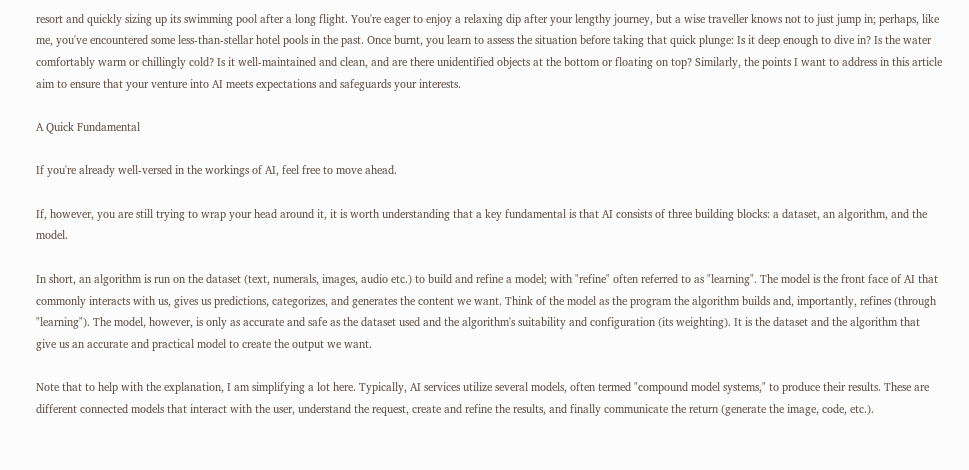resort and quickly sizing up its swimming pool after a long flight. You're eager to enjoy a relaxing dip after your lengthy journey, but a wise traveller knows not to just jump in; perhaps, like me, you've encountered some less-than-stellar hotel pools in the past. Once burnt, you learn to assess the situation before taking that quick plunge: Is it deep enough to dive in? Is the water comfortably warm or chillingly cold? Is it well-maintained and clean, and are there unidentified objects at the bottom or floating on top? Similarly, the points I want to address in this article aim to ensure that your venture into AI meets expectations and safeguards your interests.

A Quick Fundamental

If you're already well-versed in the workings of AI, feel free to move ahead.

If, however, you are still trying to wrap your head around it, it is worth understanding that a key fundamental is that AI consists of three building blocks: a dataset, an algorithm, and the model.

In short, an algorithm is run on the dataset (text, numerals, images, audio etc.) to build and refine a model; with "refine" often referred to as "learning". The model is the front face of AI that commonly interacts with us, gives us predictions, categorizes, and generates the content we want. Think of the model as the program the algorithm builds and, importantly, refines (through "learning"). The model, however, is only as accurate and safe as the dataset used and the algorithm's suitability and configuration (its weighting). It is the dataset and the algorithm that give us an accurate and practical model to create the output we want.

Note that to help with the explanation, I am simplifying a lot here. Typically, AI services utilize several models, often termed "compound model systems," to produce their results. These are different connected models that interact with the user, understand the request, create and refine the results, and finally communicate the return (generate the image, code, etc.).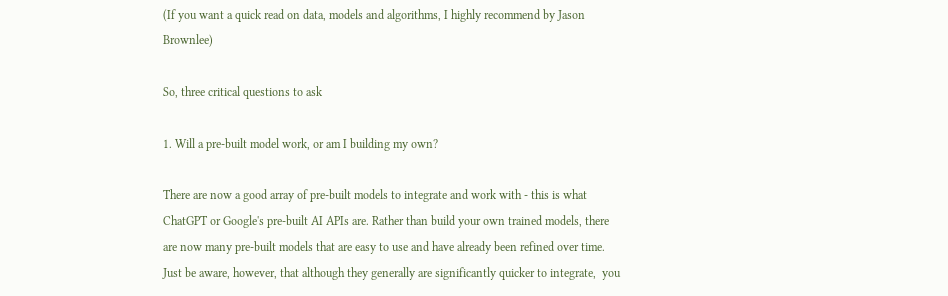(If you want a quick read on data, models and algorithms, I highly recommend by Jason Brownlee)

So, three critical questions to ask

1. Will a pre-built model work, or am I building my own?

There are now a good array of pre-built models to integrate and work with - this is what ChatGPT or Google's pre-built AI APIs are. Rather than build your own trained models, there are now many pre-built models that are easy to use and have already been refined over time. Just be aware, however, that although they generally are significantly quicker to integrate,  you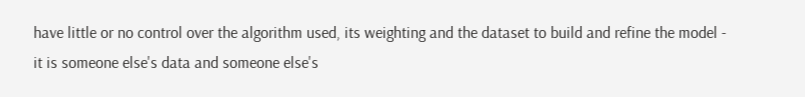have little or no control over the algorithm used, its weighting and the dataset to build and refine the model - it is someone else's data and someone else's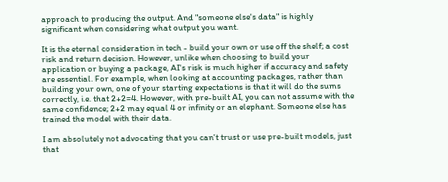approach to producing the output. And "someone else's data" is highly significant when considering what output you want.

It is the eternal consideration in tech - build your own or use off the shelf; a cost risk and return decision. However, unlike when choosing to build your application or buying a package, AI's risk is much higher if accuracy and safety are essential. For example, when looking at accounting packages, rather than building your own, one of your starting expectations is that it will do the sums correctly, i.e. that 2+2=4. However, with pre-built AI, you can not assume with the same confidence; 2+2 may equal 4 or infinity or an elephant. Someone else has trained the model with their data.

I am absolutely not advocating that you can't trust or use pre-built models, just that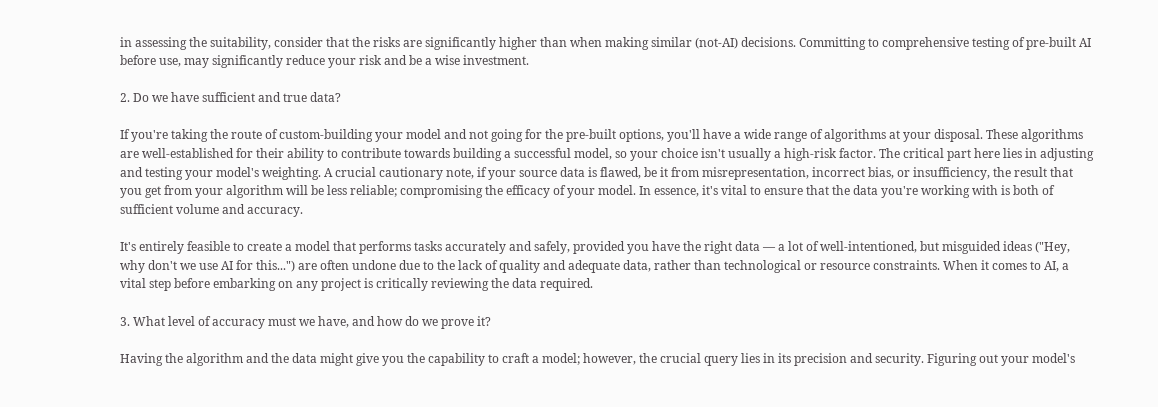in assessing the suitability, consider that the risks are significantly higher than when making similar (not-AI) decisions. Committing to comprehensive testing of pre-built AI before use, may significantly reduce your risk and be a wise investment.

2. Do we have sufficient and true data?

If you're taking the route of custom-building your model and not going for the pre-built options, you'll have a wide range of algorithms at your disposal. These algorithms are well-established for their ability to contribute towards building a successful model, so your choice isn't usually a high-risk factor. The critical part here lies in adjusting and testing your model's weighting. A crucial cautionary note, if your source data is flawed, be it from misrepresentation, incorrect bias, or insufficiency, the result that you get from your algorithm will be less reliable; compromising the efficacy of your model. In essence, it's vital to ensure that the data you're working with is both of sufficient volume and accuracy.

It's entirely feasible to create a model that performs tasks accurately and safely, provided you have the right data — a lot of well-intentioned, but misguided ideas ("Hey, why don't we use AI for this...") are often undone due to the lack of quality and adequate data, rather than technological or resource constraints. When it comes to AI, a vital step before embarking on any project is critically reviewing the data required.

3. What level of accuracy must we have, and how do we prove it?

Having the algorithm and the data might give you the capability to craft a model; however, the crucial query lies in its precision and security. Figuring out your model's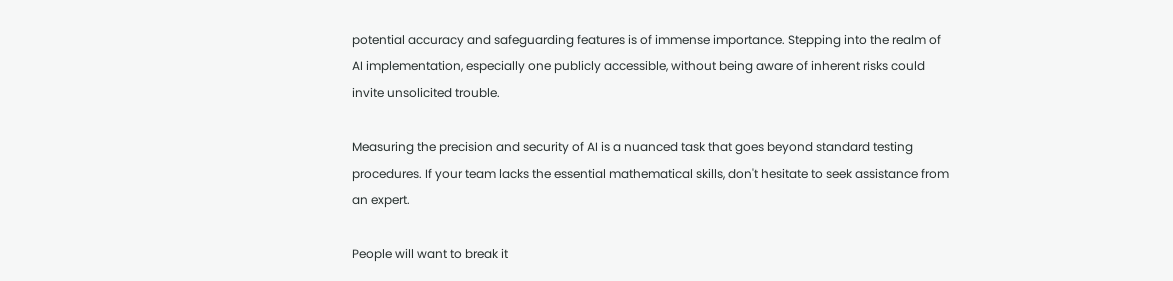potential accuracy and safeguarding features is of immense importance. Stepping into the realm of AI implementation, especially one publicly accessible, without being aware of inherent risks could invite unsolicited trouble.

Measuring the precision and security of AI is a nuanced task that goes beyond standard testing procedures. If your team lacks the essential mathematical skills, don't hesitate to seek assistance from an expert.

People will want to break it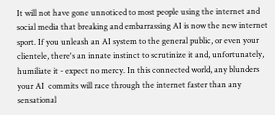It will not have gone unnoticed to most people using the internet and social media that breaking and embarrassing AI is now the new internet sport. If you unleash an AI system to the general public, or even your clientele, there's an innate instinct to scrutinize it and, unfortunately, humiliate it - expect no mercy. In this connected world, any blunders your AI  commits will race through the internet faster than any sensational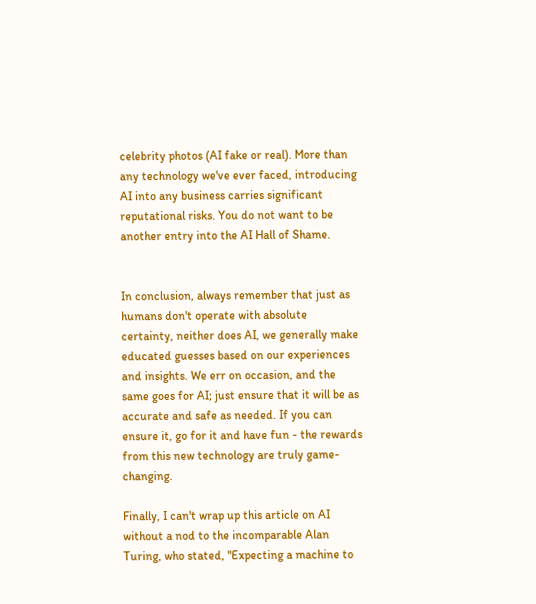celebrity photos (AI fake or real). More than any technology we've ever faced, introducing AI into any business carries significant reputational risks. You do not want to be another entry into the AI Hall of Shame.


In conclusion, always remember that just as humans don't operate with absolute certainty, neither does AI, we generally make educated guesses based on our experiences and insights. We err on occasion, and the same goes for AI; just ensure that it will be as accurate and safe as needed. If you can ensure it, go for it and have fun - the rewards from this new technology are truly game-changing.

Finally, I can't wrap up this article on AI without a nod to the incomparable Alan Turing, who stated, "Expecting a machine to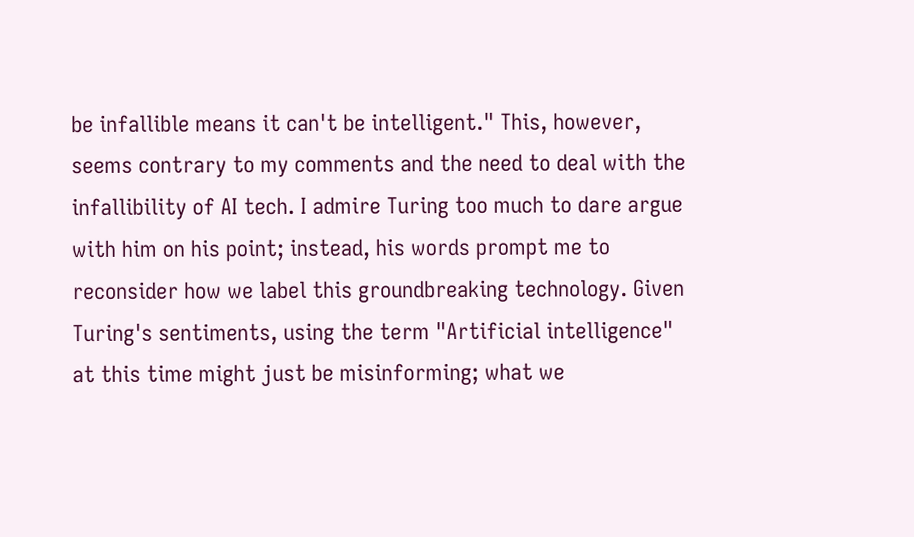be infallible means it can't be intelligent." This, however, seems contrary to my comments and the need to deal with the infallibility of AI tech. I admire Turing too much to dare argue with him on his point; instead, his words prompt me to reconsider how we label this groundbreaking technology. Given Turing's sentiments, using the term "Artificial intelligence" at this time might just be misinforming; what we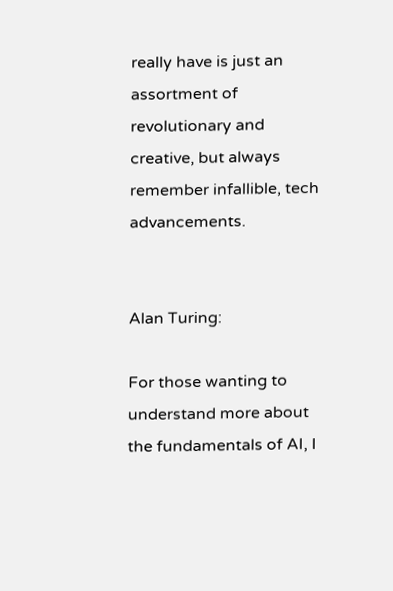really have is just an assortment of revolutionary and creative, but always remember infallible, tech advancements.


Alan Turing:

For those wanting to understand more about the fundamentals of AI, I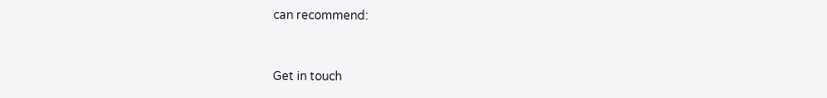can recommend:


Get in touch